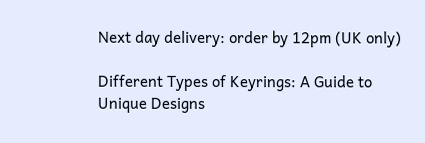Next day delivery: order by 12pm (UK only)

Different Types of Keyrings: A Guide to Unique Designs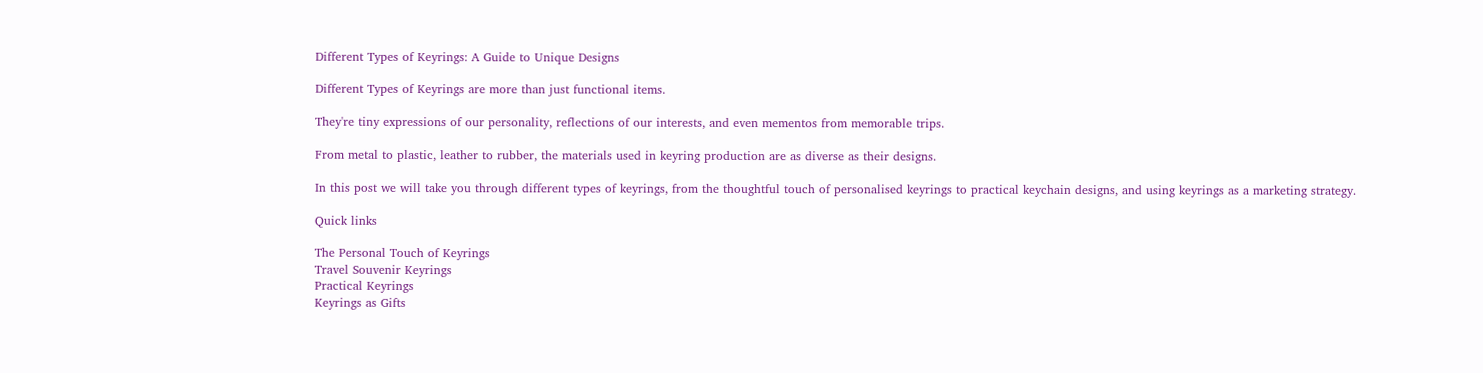Different Types of Keyrings: A Guide to Unique Designs

Different Types of Keyrings are more than just functional items.

They're tiny expressions of our personality, reflections of our interests, and even mementos from memorable trips.

From metal to plastic, leather to rubber, the materials used in keyring production are as diverse as their designs.

In this post we will take you through different types of keyrings, from the thoughtful touch of personalised keyrings to practical keychain designs, and using keyrings as a marketing strategy.

Quick links

The Personal Touch of Keyrings
Travel Souvenir Keyrings
Practical Keyrings
Keyrings as Gifts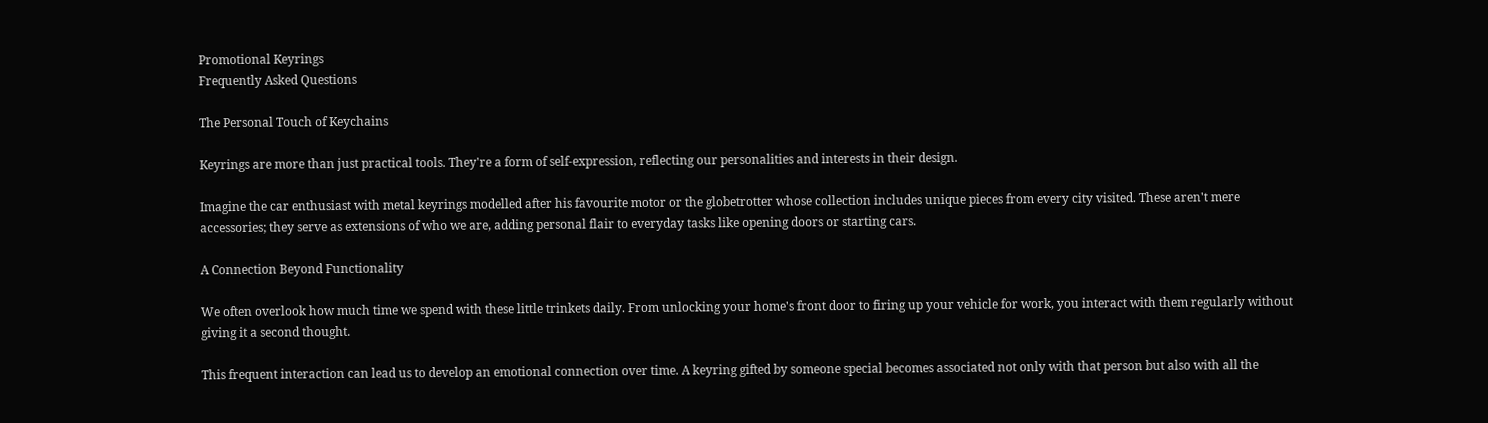Promotional Keyrings
Frequently Asked Questions

The Personal Touch of Keychains

Keyrings are more than just practical tools. They're a form of self-expression, reflecting our personalities and interests in their design.

Imagine the car enthusiast with metal keyrings modelled after his favourite motor or the globetrotter whose collection includes unique pieces from every city visited. These aren't mere accessories; they serve as extensions of who we are, adding personal flair to everyday tasks like opening doors or starting cars.

A Connection Beyond Functionality

We often overlook how much time we spend with these little trinkets daily. From unlocking your home's front door to firing up your vehicle for work, you interact with them regularly without giving it a second thought.

This frequent interaction can lead us to develop an emotional connection over time. A keyring gifted by someone special becomes associated not only with that person but also with all the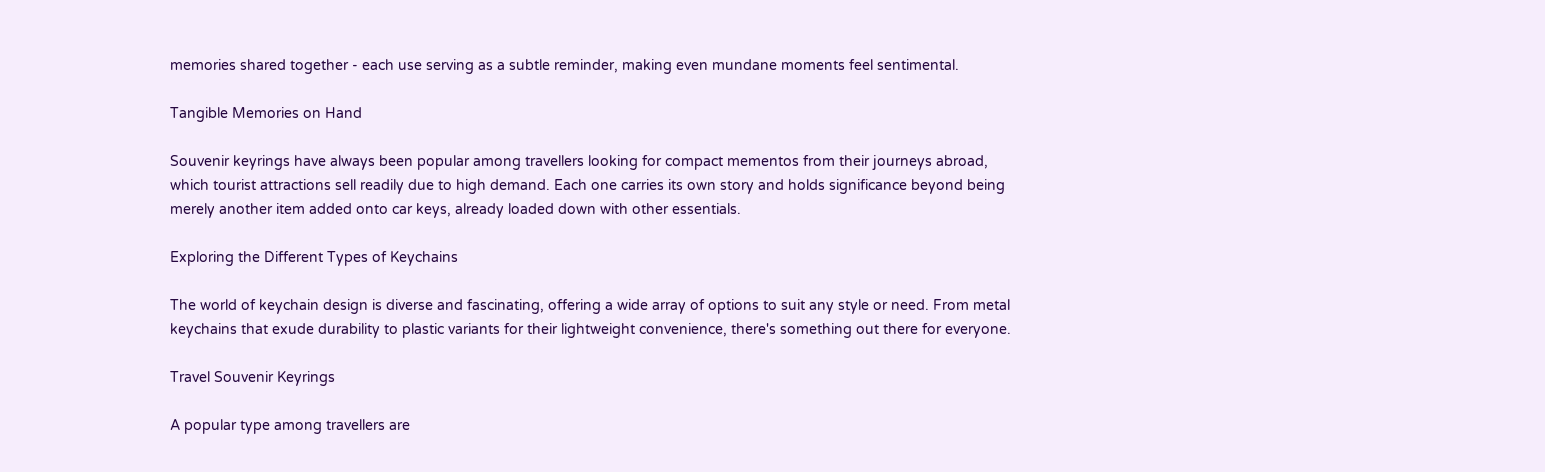memories shared together - each use serving as a subtle reminder, making even mundane moments feel sentimental.

Tangible Memories on Hand

Souvenir keyrings have always been popular among travellers looking for compact mementos from their journeys abroad, which tourist attractions sell readily due to high demand. Each one carries its own story and holds significance beyond being merely another item added onto car keys, already loaded down with other essentials.

Exploring the Different Types of Keychains

The world of keychain design is diverse and fascinating, offering a wide array of options to suit any style or need. From metal keychains that exude durability to plastic variants for their lightweight convenience, there's something out there for everyone.

Travel Souvenir Keyrings

A popular type among travellers are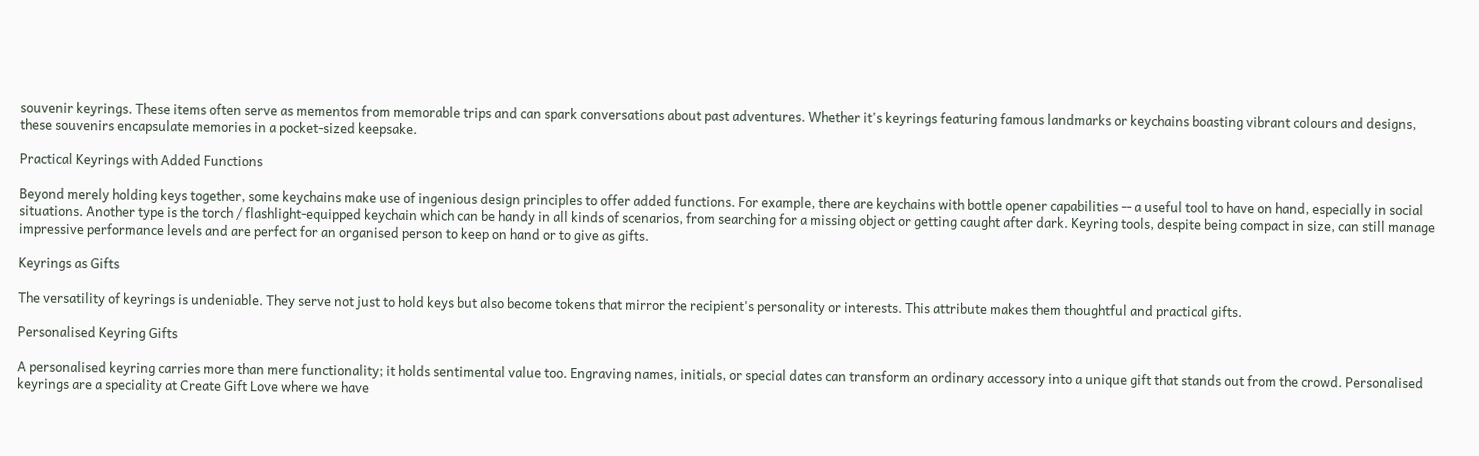souvenir keyrings. These items often serve as mementos from memorable trips and can spark conversations about past adventures. Whether it's keyrings featuring famous landmarks or keychains boasting vibrant colours and designs, these souvenirs encapsulate memories in a pocket-sized keepsake.

Practical Keyrings with Added Functions

Beyond merely holding keys together, some keychains make use of ingenious design principles to offer added functions. For example, there are keychains with bottle opener capabilities -- a useful tool to have on hand, especially in social situations. Another type is the torch / flashlight-equipped keychain which can be handy in all kinds of scenarios, from searching for a missing object or getting caught after dark. Keyring tools, despite being compact in size, can still manage impressive performance levels and are perfect for an organised person to keep on hand or to give as gifts.

Keyrings as Gifts

The versatility of keyrings is undeniable. They serve not just to hold keys but also become tokens that mirror the recipient's personality or interests. This attribute makes them thoughtful and practical gifts.

Personalised Keyring Gifts

A personalised keyring carries more than mere functionality; it holds sentimental value too. Engraving names, initials, or special dates can transform an ordinary accessory into a unique gift that stands out from the crowd. Personalised keyrings are a speciality at Create Gift Love where we have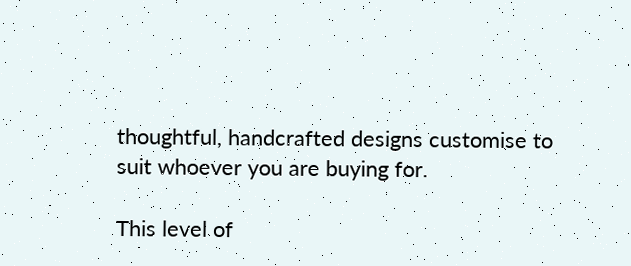thoughtful, handcrafted designs customise to suit whoever you are buying for.

This level of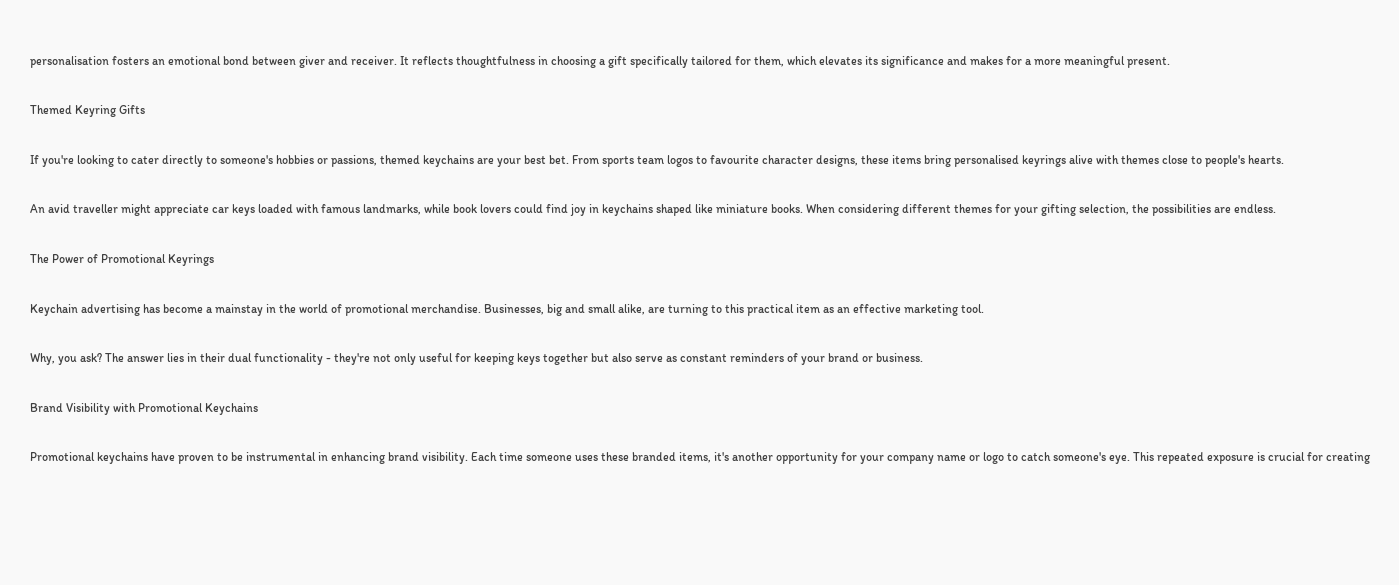personalisation fosters an emotional bond between giver and receiver. It reflects thoughtfulness in choosing a gift specifically tailored for them, which elevates its significance and makes for a more meaningful present.

Themed Keyring Gifts

If you're looking to cater directly to someone's hobbies or passions, themed keychains are your best bet. From sports team logos to favourite character designs, these items bring personalised keyrings alive with themes close to people's hearts.

An avid traveller might appreciate car keys loaded with famous landmarks, while book lovers could find joy in keychains shaped like miniature books. When considering different themes for your gifting selection, the possibilities are endless.

The Power of Promotional Keyrings

Keychain advertising has become a mainstay in the world of promotional merchandise. Businesses, big and small alike, are turning to this practical item as an effective marketing tool.

Why, you ask? The answer lies in their dual functionality - they're not only useful for keeping keys together but also serve as constant reminders of your brand or business.

Brand Visibility with Promotional Keychains

Promotional keychains have proven to be instrumental in enhancing brand visibility. Each time someone uses these branded items, it's another opportunity for your company name or logo to catch someone's eye. This repeated exposure is crucial for creating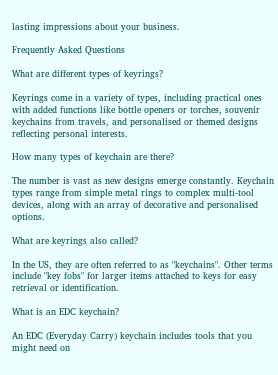lasting impressions about your business.

Frequently Asked Questions

What are different types of keyrings?

Keyrings come in a variety of types, including practical ones with added functions like bottle openers or torches, souvenir keychains from travels, and personalised or themed designs reflecting personal interests.

How many types of keychain are there?

The number is vast as new designs emerge constantly. Keychain types range from simple metal rings to complex multi-tool devices, along with an array of decorative and personalised options.

What are keyrings also called?

In the US, they are often referred to as "keychains". Other terms include "key fobs" for larger items attached to keys for easy retrieval or identification.

What is an EDC keychain?

An EDC (Everyday Carry) keychain includes tools that you might need on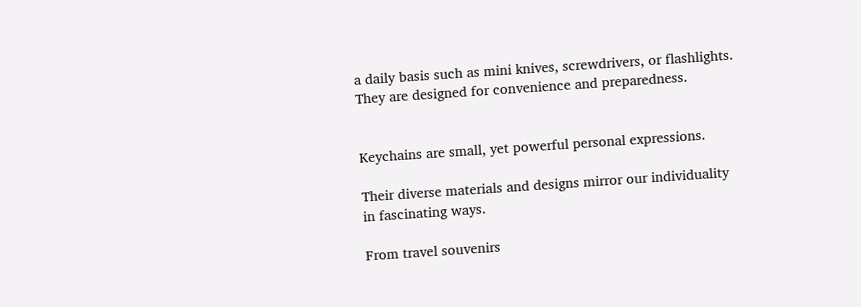a daily basis such as mini knives, screwdrivers, or flashlights. They are designed for convenience and preparedness.


Keychains are small, yet powerful personal expressions.

Their diverse materials and designs mirror our individuality in fascinating ways.

From travel souvenirs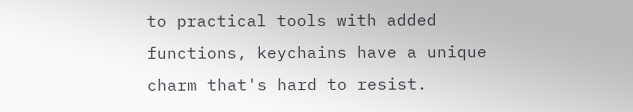to practical tools with added functions, keychains have a unique charm that's hard to resist.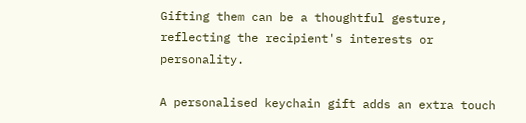Gifting them can be a thoughtful gesture, reflecting the recipient's interests or personality.

A personalised keychain gift adds an extra touch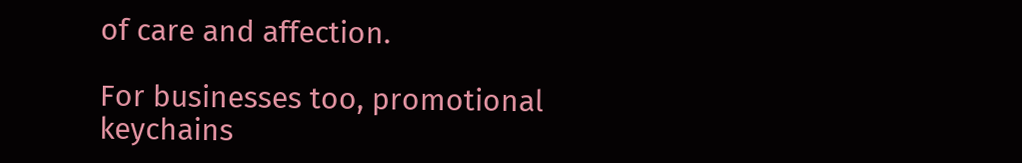of care and affection.

For businesses too, promotional keychains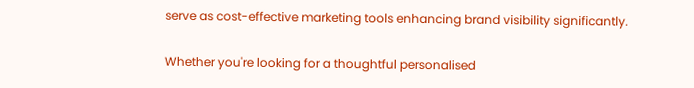serve as cost-effective marketing tools enhancing brand visibility significantly.

Whether you're looking for a thoughtful personalised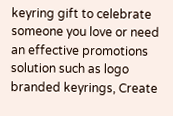keyring gift to celebrate someone you love or need an effective promotions solution such as logo branded keyrings, Create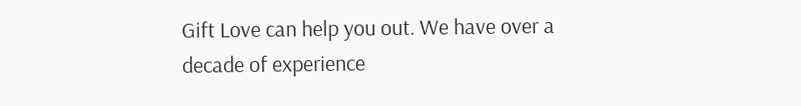Gift Love can help you out. We have over a decade of experience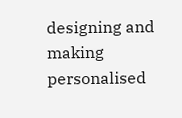designing and making personalised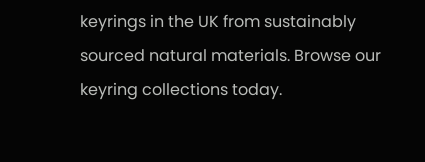keyrings in the UK from sustainably sourced natural materials. Browse our keyring collections today.